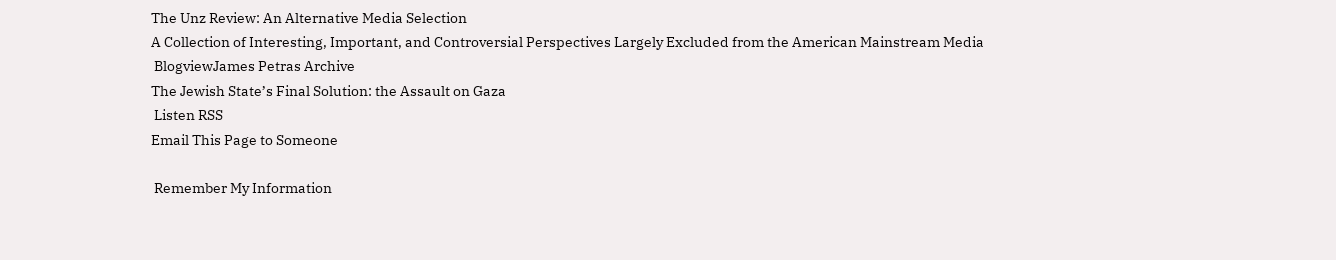The Unz Review: An Alternative Media Selection
A Collection of Interesting, Important, and Controversial Perspectives Largely Excluded from the American Mainstream Media
 BlogviewJames Petras Archive
The Jewish State’s Final Solution: the Assault on Gaza
 Listen RSS
Email This Page to Someone

 Remember My Information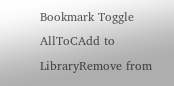Bookmark Toggle AllToCAdd to LibraryRemove from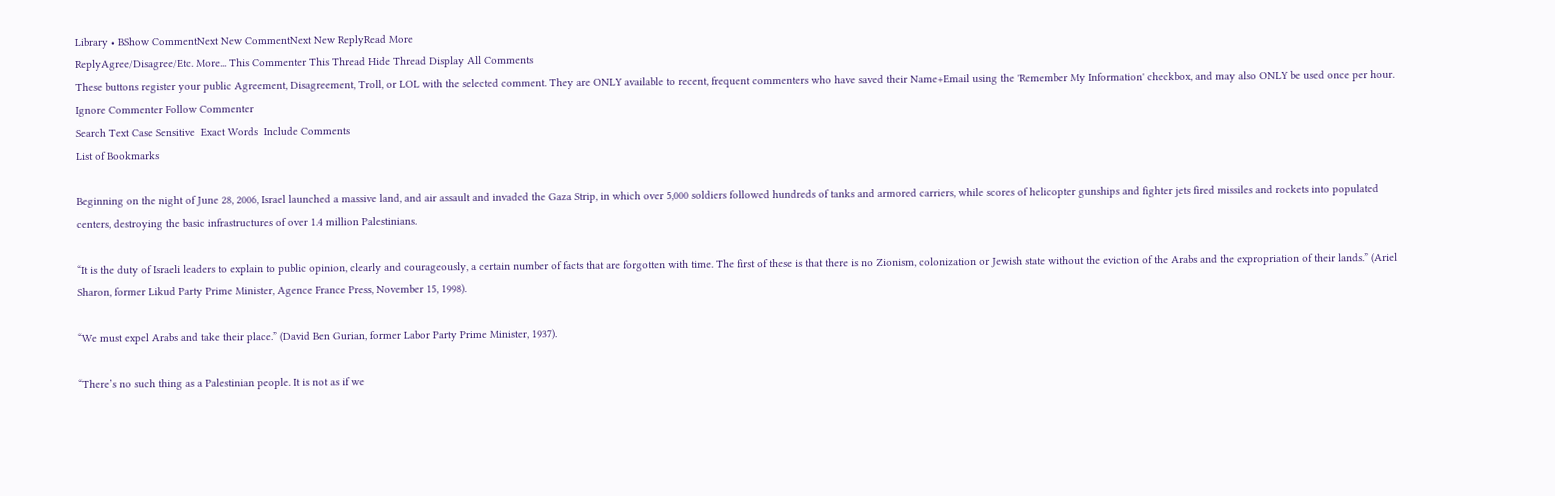Library • BShow CommentNext New CommentNext New ReplyRead More
ReplyAgree/Disagree/Etc. More... This Commenter This Thread Hide Thread Display All Comments
These buttons register your public Agreement, Disagreement, Troll, or LOL with the selected comment. They are ONLY available to recent, frequent commenters who have saved their Name+Email using the 'Remember My Information' checkbox, and may also ONLY be used once per hour.
Ignore Commenter Follow Commenter
Search Text Case Sensitive  Exact Words  Include Comments
List of Bookmarks

Beginning on the night of June 28, 2006, Israel launched a massive land, and air assault and invaded the Gaza Strip, in which over 5,000 soldiers followed hundreds of tanks and armored carriers, while scores of helicopter gunships and fighter jets fired missiles and rockets into populated centers, destroying the basic infrastructures of over 1.4 million Palestinians.

“It is the duty of Israeli leaders to explain to public opinion, clearly and courageously, a certain number of facts that are forgotten with time. The first of these is that there is no Zionism, colonization or Jewish state without the eviction of the Arabs and the expropriation of their lands.” (Ariel Sharon, former Likud Party Prime Minister, Agence France Press, November 15, 1998).

“We must expel Arabs and take their place.” (David Ben Gurian, former Labor Party Prime Minister, 1937).

“There’s no such thing as a Palestinian people. It is not as if we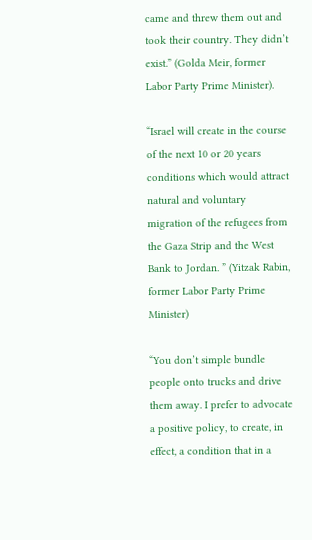came and threw them out and took their country. They didn’t exist.” (Golda Meir, former Labor Party Prime Minister).

“Israel will create in the course of the next 10 or 20 years conditions which would attract natural and voluntary migration of the refugees from the Gaza Strip and the West Bank to Jordan. ” (Yitzak Rabin, former Labor Party Prime Minister)

“You don’t simple bundle people onto trucks and drive them away. I prefer to advocate a positive policy, to create, in effect, a condition that in a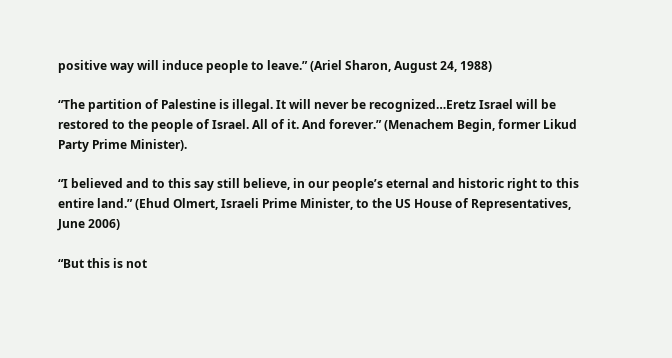positive way will induce people to leave.” (Ariel Sharon, August 24, 1988)

“The partition of Palestine is illegal. It will never be recognized…Eretz Israel will be restored to the people of Israel. All of it. And forever.” (Menachem Begin, former Likud Party Prime Minister).

“I believed and to this say still believe, in our people’s eternal and historic right to this entire land.” (Ehud Olmert, Israeli Prime Minister, to the US House of Representatives, June 2006)

“But this is not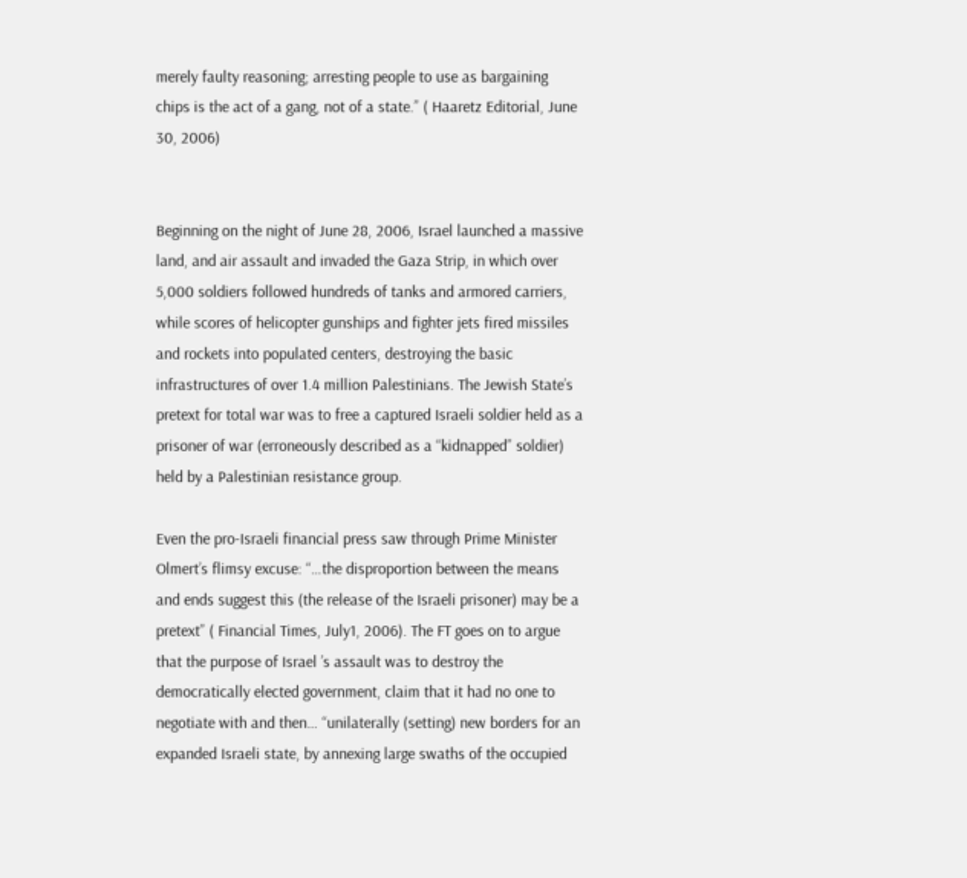merely faulty reasoning; arresting people to use as bargaining chips is the act of a gang, not of a state.” ( Haaretz Editorial, June 30, 2006)


Beginning on the night of June 28, 2006, Israel launched a massive land, and air assault and invaded the Gaza Strip, in which over 5,000 soldiers followed hundreds of tanks and armored carriers, while scores of helicopter gunships and fighter jets fired missiles and rockets into populated centers, destroying the basic infrastructures of over 1.4 million Palestinians. The Jewish State’s pretext for total war was to free a captured Israeli soldier held as a prisoner of war (erroneously described as a “kidnapped” soldier) held by a Palestinian resistance group.

Even the pro-Israeli financial press saw through Prime Minister Olmert’s flimsy excuse: “…the disproportion between the means and ends suggest this (the release of the Israeli prisoner) may be a pretext” ( Financial Times, July1, 2006). The FT goes on to argue that the purpose of Israel ’s assault was to destroy the democratically elected government, claim that it had no one to negotiate with and then… “unilaterally (setting) new borders for an expanded Israeli state, by annexing large swaths of the occupied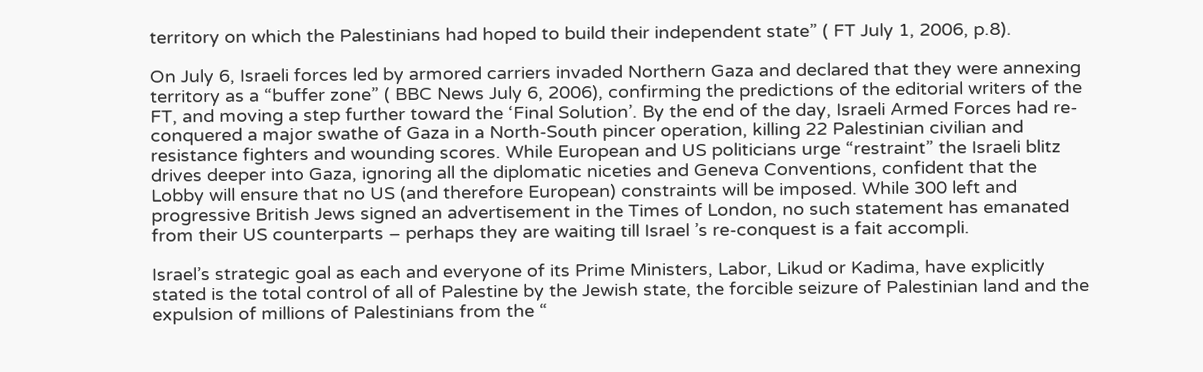territory on which the Palestinians had hoped to build their independent state” ( FT July 1, 2006, p.8).

On July 6, Israeli forces led by armored carriers invaded Northern Gaza and declared that they were annexing territory as a “buffer zone” ( BBC News July 6, 2006), confirming the predictions of the editorial writers of the FT, and moving a step further toward the ‘Final Solution’. By the end of the day, Israeli Armed Forces had re-conquered a major swathe of Gaza in a North-South pincer operation, killing 22 Palestinian civilian and resistance fighters and wounding scores. While European and US politicians urge “restraint” the Israeli blitz drives deeper into Gaza, ignoring all the diplomatic niceties and Geneva Conventions, confident that the Lobby will ensure that no US (and therefore European) constraints will be imposed. While 300 left and progressive British Jews signed an advertisement in the Times of London, no such statement has emanated from their US counterparts – perhaps they are waiting till Israel ’s re-conquest is a fait accompli.

Israel’s strategic goal as each and everyone of its Prime Ministers, Labor, Likud or Kadima, have explicitly stated is the total control of all of Palestine by the Jewish state, the forcible seizure of Palestinian land and the expulsion of millions of Palestinians from the “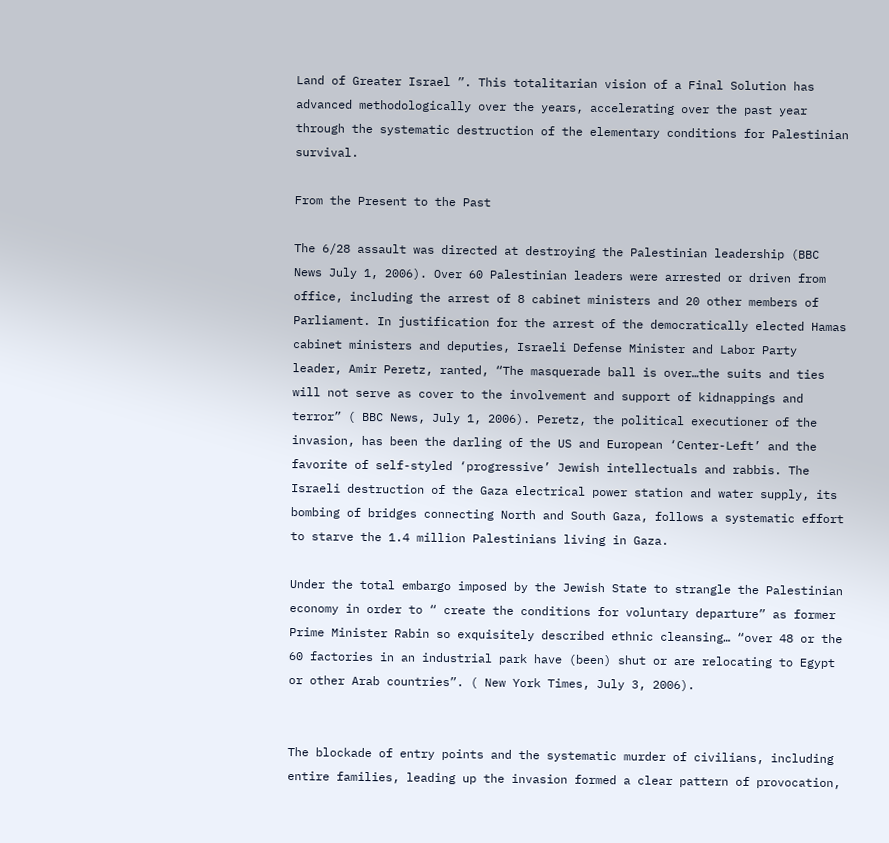Land of Greater Israel ”. This totalitarian vision of a Final Solution has advanced methodologically over the years, accelerating over the past year through the systematic destruction of the elementary conditions for Palestinian survival.

From the Present to the Past

The 6/28 assault was directed at destroying the Palestinian leadership (BBC News July 1, 2006). Over 60 Palestinian leaders were arrested or driven from office, including the arrest of 8 cabinet ministers and 20 other members of Parliament. In justification for the arrest of the democratically elected Hamas cabinet ministers and deputies, Israeli Defense Minister and Labor Party leader, Amir Peretz, ranted, “The masquerade ball is over…the suits and ties will not serve as cover to the involvement and support of kidnappings and terror” ( BBC News, July 1, 2006). Peretz, the political executioner of the invasion, has been the darling of the US and European ‘Center-Left’ and the favorite of self-styled ‘progressive’ Jewish intellectuals and rabbis. The Israeli destruction of the Gaza electrical power station and water supply, its bombing of bridges connecting North and South Gaza, follows a systematic effort to starve the 1.4 million Palestinians living in Gaza.

Under the total embargo imposed by the Jewish State to strangle the Palestinian economy in order to “ create the conditions for voluntary departure” as former Prime Minister Rabin so exquisitely described ethnic cleansing… “over 48 or the 60 factories in an industrial park have (been) shut or are relocating to Egypt or other Arab countries”. ( New York Times, July 3, 2006).


The blockade of entry points and the systematic murder of civilians, including entire families, leading up the invasion formed a clear pattern of provocation,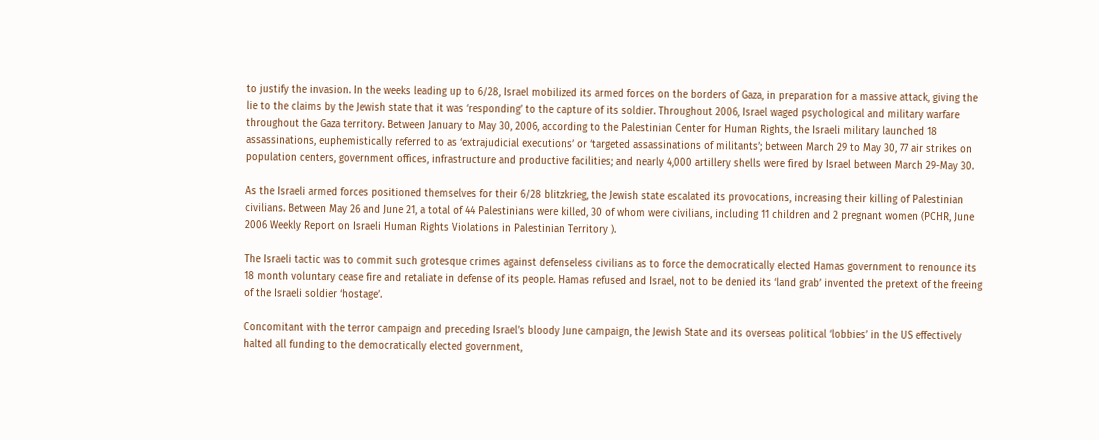to justify the invasion. In the weeks leading up to 6/28, Israel mobilized its armed forces on the borders of Gaza, in preparation for a massive attack, giving the lie to the claims by the Jewish state that it was ‘responding’ to the capture of its soldier. Throughout 2006, Israel waged psychological and military warfare throughout the Gaza territory. Between January to May 30, 2006, according to the Palestinian Center for Human Rights, the Israeli military launched 18 assassinations, euphemistically referred to as ‘extrajudicial executions’ or ‘targeted assassinations of militants’; between March 29 to May 30, 77 air strikes on population centers, government offices, infrastructure and productive facilities; and nearly 4,000 artillery shells were fired by Israel between March 29-May 30.

As the Israeli armed forces positioned themselves for their 6/28 blitzkrieg, the Jewish state escalated its provocations, increasing their killing of Palestinian civilians. Between May 26 and June 21, a total of 44 Palestinians were killed, 30 of whom were civilians, including 11 children and 2 pregnant women (PCHR, June 2006 Weekly Report on Israeli Human Rights Violations in Palestinian Territory ).

The Israeli tactic was to commit such grotesque crimes against defenseless civilians as to force the democratically elected Hamas government to renounce its 18 month voluntary cease fire and retaliate in defense of its people. Hamas refused and Israel, not to be denied its ‘land grab’ invented the pretext of the freeing of the Israeli soldier ‘hostage’.

Concomitant with the terror campaign and preceding Israel’s bloody June campaign, the Jewish State and its overseas political ‘lobbies’ in the US effectively halted all funding to the democratically elected government,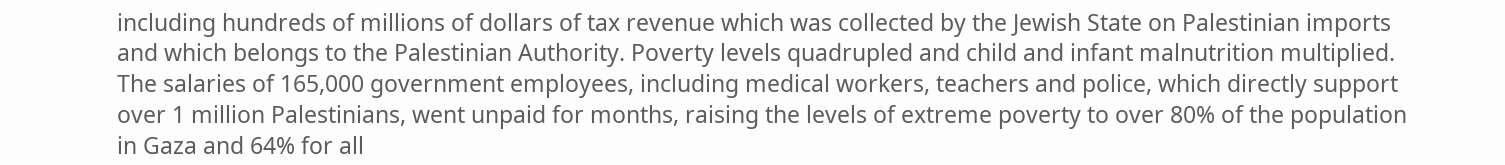including hundreds of millions of dollars of tax revenue which was collected by the Jewish State on Palestinian imports and which belongs to the Palestinian Authority. Poverty levels quadrupled and child and infant malnutrition multiplied. The salaries of 165,000 government employees, including medical workers, teachers and police, which directly support over 1 million Palestinians, went unpaid for months, raising the levels of extreme poverty to over 80% of the population in Gaza and 64% for all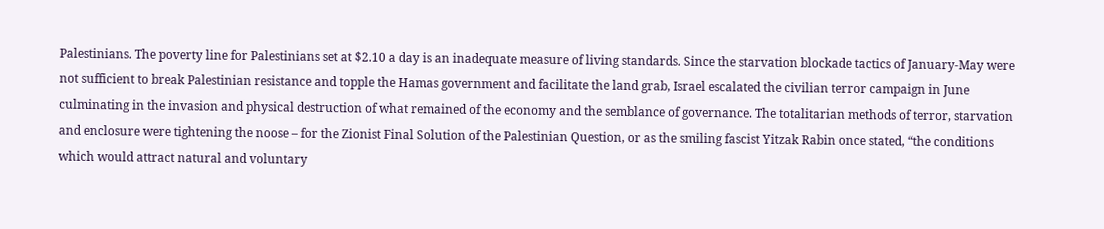Palestinians. The poverty line for Palestinians set at $2.10 a day is an inadequate measure of living standards. Since the starvation blockade tactics of January-May were not sufficient to break Palestinian resistance and topple the Hamas government and facilitate the land grab, Israel escalated the civilian terror campaign in June culminating in the invasion and physical destruction of what remained of the economy and the semblance of governance. The totalitarian methods of terror, starvation and enclosure were tightening the noose – for the Zionist Final Solution of the Palestinian Question, or as the smiling fascist Yitzak Rabin once stated, “the conditions which would attract natural and voluntary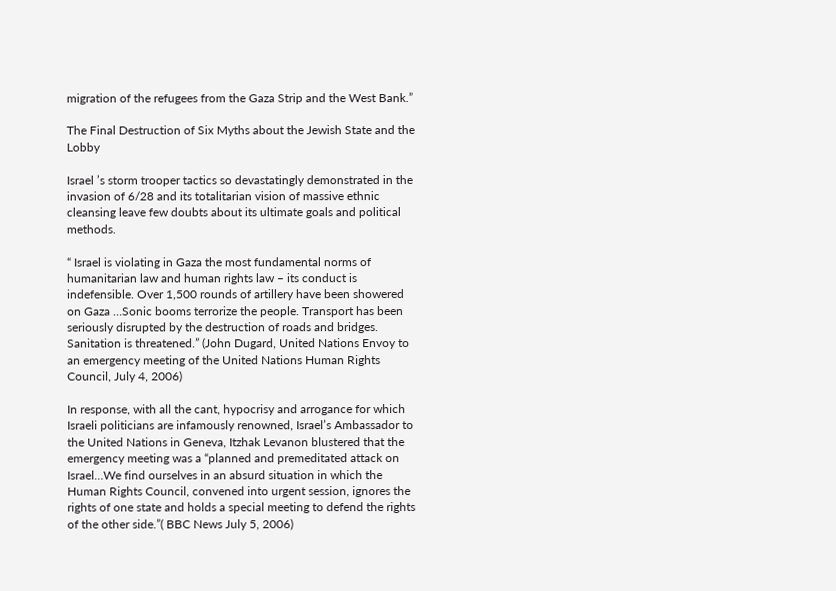migration of the refugees from the Gaza Strip and the West Bank.”

The Final Destruction of Six Myths about the Jewish State and the Lobby

Israel ’s storm trooper tactics so devastatingly demonstrated in the invasion of 6/28 and its totalitarian vision of massive ethnic cleansing leave few doubts about its ultimate goals and political methods.

“ Israel is violating in Gaza the most fundamental norms of humanitarian law and human rights law – its conduct is indefensible. Over 1,500 rounds of artillery have been showered on Gaza …Sonic booms terrorize the people. Transport has been seriously disrupted by the destruction of roads and bridges. Sanitation is threatened.” (John Dugard, United Nations Envoy to an emergency meeting of the United Nations Human Rights Council, July 4, 2006)

In response, with all the cant, hypocrisy and arrogance for which Israeli politicians are infamously renowned, Israel’s Ambassador to the United Nations in Geneva, Itzhak Levanon blustered that the emergency meeting was a “planned and premeditated attack on Israel…We find ourselves in an absurd situation in which the Human Rights Council, convened into urgent session, ignores the rights of one state and holds a special meeting to defend the rights of the other side.”( BBC News July 5, 2006)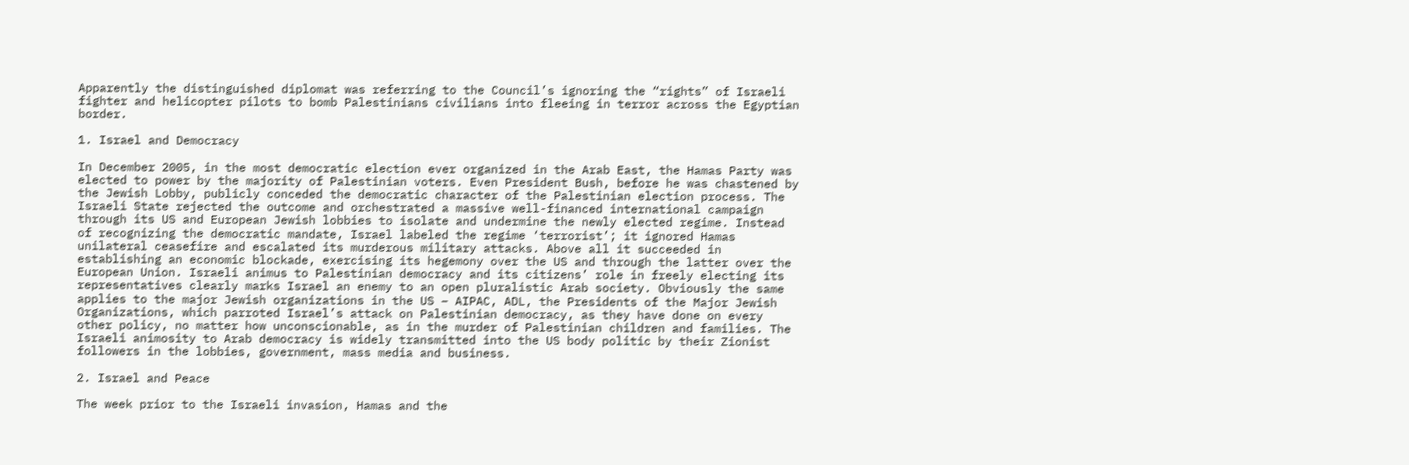Apparently the distinguished diplomat was referring to the Council’s ignoring the “rights” of Israeli fighter and helicopter pilots to bomb Palestinians civilians into fleeing in terror across the Egyptian border.

1. Israel and Democracy

In December 2005, in the most democratic election ever organized in the Arab East, the Hamas Party was elected to power by the majority of Palestinian voters. Even President Bush, before he was chastened by the Jewish Lobby, publicly conceded the democratic character of the Palestinian election process. The Israeli State rejected the outcome and orchestrated a massive well-financed international campaign through its US and European Jewish lobbies to isolate and undermine the newly elected regime. Instead of recognizing the democratic mandate, Israel labeled the regime ‘terrorist’; it ignored Hamas unilateral ceasefire and escalated its murderous military attacks. Above all it succeeded in establishing an economic blockade, exercising its hegemony over the US and through the latter over the European Union. Israeli animus to Palestinian democracy and its citizens’ role in freely electing its representatives clearly marks Israel an enemy to an open pluralistic Arab society. Obviously the same applies to the major Jewish organizations in the US – AIPAC, ADL, the Presidents of the Major Jewish Organizations, which parroted Israel’s attack on Palestinian democracy, as they have done on every other policy, no matter how unconscionable, as in the murder of Palestinian children and families. The Israeli animosity to Arab democracy is widely transmitted into the US body politic by their Zionist followers in the lobbies, government, mass media and business.

2. Israel and Peace

The week prior to the Israeli invasion, Hamas and the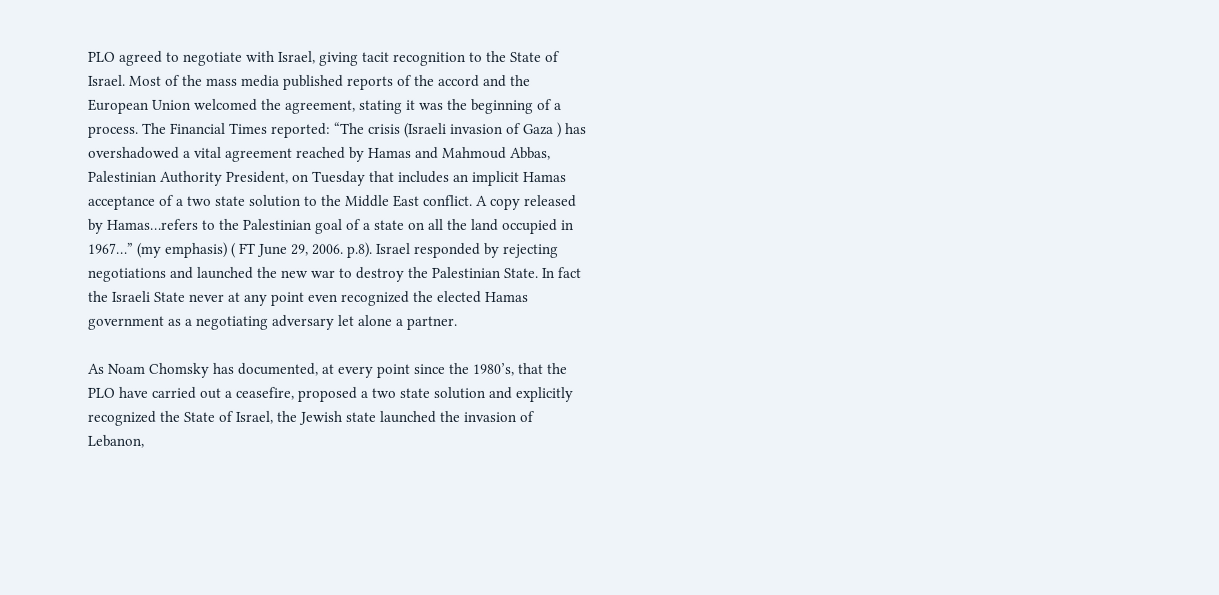PLO agreed to negotiate with Israel, giving tacit recognition to the State of Israel. Most of the mass media published reports of the accord and the European Union welcomed the agreement, stating it was the beginning of a process. The Financial Times reported: “The crisis (Israeli invasion of Gaza ) has overshadowed a vital agreement reached by Hamas and Mahmoud Abbas, Palestinian Authority President, on Tuesday that includes an implicit Hamas acceptance of a two state solution to the Middle East conflict. A copy released by Hamas…refers to the Palestinian goal of a state on all the land occupied in 1967…” (my emphasis) ( FT June 29, 2006. p.8). Israel responded by rejecting negotiations and launched the new war to destroy the Palestinian State. In fact the Israeli State never at any point even recognized the elected Hamas government as a negotiating adversary let alone a partner.

As Noam Chomsky has documented, at every point since the 1980’s, that the PLO have carried out a ceasefire, proposed a two state solution and explicitly recognized the State of Israel, the Jewish state launched the invasion of Lebanon,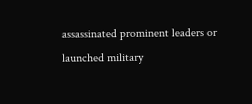assassinated prominent leaders or launched military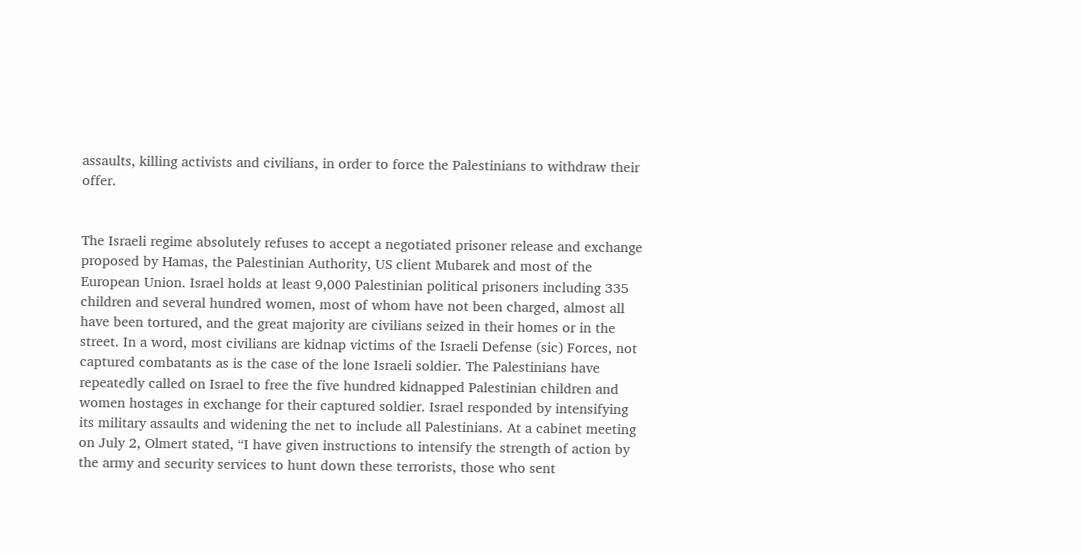assaults, killing activists and civilians, in order to force the Palestinians to withdraw their offer.


The Israeli regime absolutely refuses to accept a negotiated prisoner release and exchange proposed by Hamas, the Palestinian Authority, US client Mubarek and most of the European Union. Israel holds at least 9,000 Palestinian political prisoners including 335 children and several hundred women, most of whom have not been charged, almost all have been tortured, and the great majority are civilians seized in their homes or in the street. In a word, most civilians are kidnap victims of the Israeli Defense (sic) Forces, not captured combatants as is the case of the lone Israeli soldier. The Palestinians have repeatedly called on Israel to free the five hundred kidnapped Palestinian children and women hostages in exchange for their captured soldier. Israel responded by intensifying its military assaults and widening the net to include all Palestinians. At a cabinet meeting on July 2, Olmert stated, “I have given instructions to intensify the strength of action by the army and security services to hunt down these terrorists, those who sent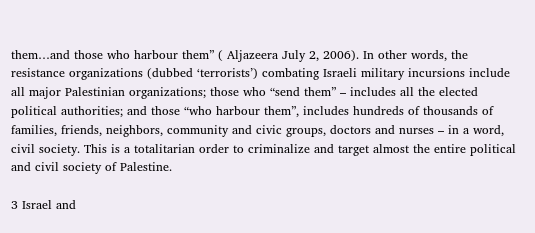them…and those who harbour them” ( Aljazeera July 2, 2006). In other words, the resistance organizations (dubbed ‘terrorists’) combating Israeli military incursions include all major Palestinian organizations; those who “send them” – includes all the elected political authorities; and those “who harbour them”, includes hundreds of thousands of families, friends, neighbors, community and civic groups, doctors and nurses – in a word, civil society. This is a totalitarian order to criminalize and target almost the entire political and civil society of Palestine.

3 Israel and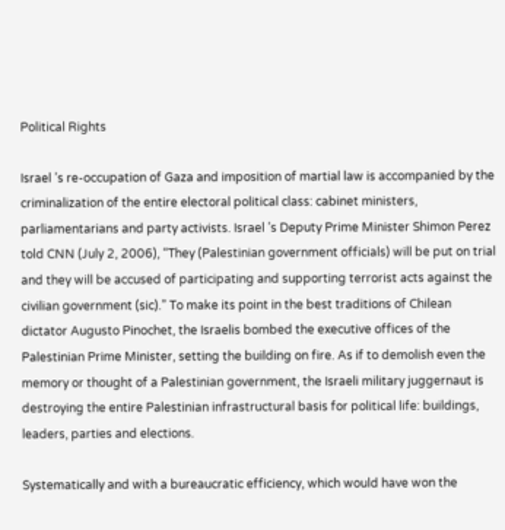Political Rights

Israel ’s re-occupation of Gaza and imposition of martial law is accompanied by the criminalization of the entire electoral political class: cabinet ministers, parliamentarians and party activists. Israel ’s Deputy Prime Minister Shimon Perez told CNN (July 2, 2006), “They (Palestinian government officials) will be put on trial and they will be accused of participating and supporting terrorist acts against the civilian government (sic).” To make its point in the best traditions of Chilean dictator Augusto Pinochet, the Israelis bombed the executive offices of the Palestinian Prime Minister, setting the building on fire. As if to demolish even the memory or thought of a Palestinian government, the Israeli military juggernaut is destroying the entire Palestinian infrastructural basis for political life: buildings, leaders, parties and elections.

Systematically and with a bureaucratic efficiency, which would have won the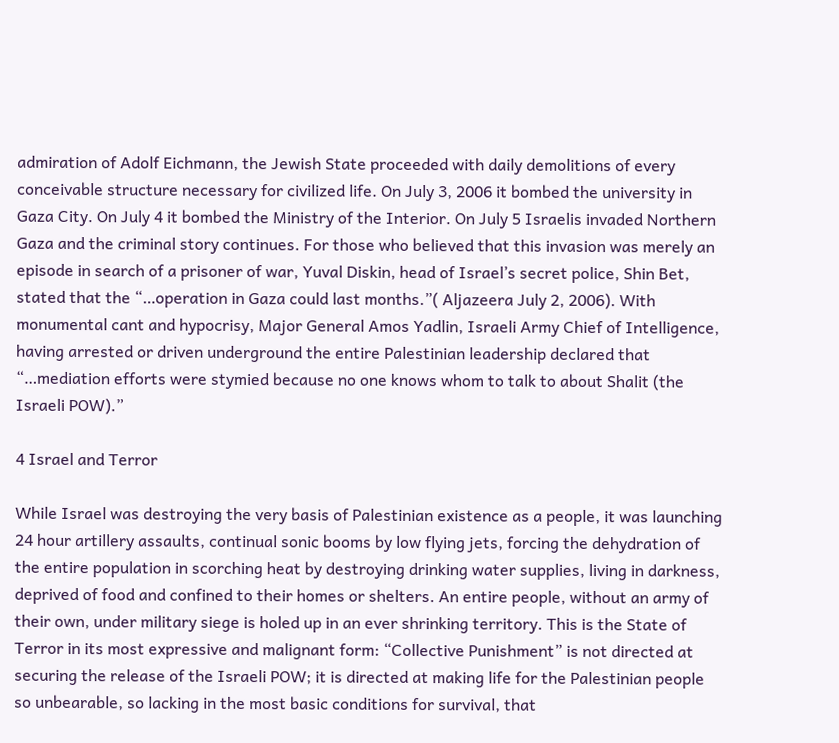admiration of Adolf Eichmann, the Jewish State proceeded with daily demolitions of every conceivable structure necessary for civilized life. On July 3, 2006 it bombed the university in Gaza City. On July 4 it bombed the Ministry of the Interior. On July 5 Israelis invaded Northern Gaza and the criminal story continues. For those who believed that this invasion was merely an episode in search of a prisoner of war, Yuval Diskin, head of Israel’s secret police, Shin Bet, stated that the “…operation in Gaza could last months.”( Aljazeera July 2, 2006). With monumental cant and hypocrisy, Major General Amos Yadlin, Israeli Army Chief of Intelligence, having arrested or driven underground the entire Palestinian leadership declared that “…mediation efforts were stymied because no one knows whom to talk to about Shalit (the Israeli POW).”

4 Israel and Terror

While Israel was destroying the very basis of Palestinian existence as a people, it was launching 24 hour artillery assaults, continual sonic booms by low flying jets, forcing the dehydration of the entire population in scorching heat by destroying drinking water supplies, living in darkness, deprived of food and confined to their homes or shelters. An entire people, without an army of their own, under military siege is holed up in an ever shrinking territory. This is the State of Terror in its most expressive and malignant form: “Collective Punishment” is not directed at securing the release of the Israeli POW; it is directed at making life for the Palestinian people so unbearable, so lacking in the most basic conditions for survival, that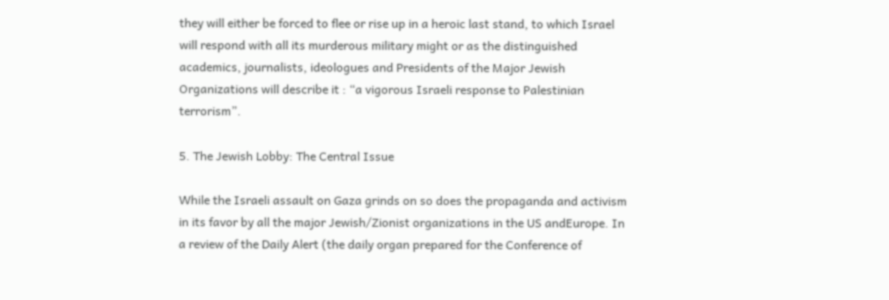they will either be forced to flee or rise up in a heroic last stand, to which Israel will respond with all its murderous military might or as the distinguished academics, journalists, ideologues and Presidents of the Major Jewish Organizations will describe it : “a vigorous Israeli response to Palestinian terrorism”.

5. The Jewish Lobby: The Central Issue

While the Israeli assault on Gaza grinds on so does the propaganda and activism in its favor by all the major Jewish/Zionist organizations in the US andEurope. In a review of the Daily Alert (the daily organ prepared for the Conference of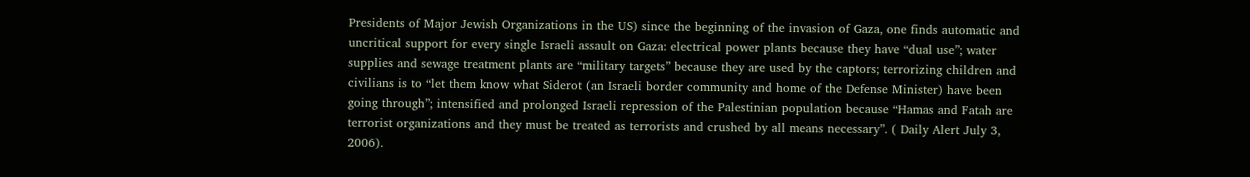Presidents of Major Jewish Organizations in the US) since the beginning of the invasion of Gaza, one finds automatic and uncritical support for every single Israeli assault on Gaza: electrical power plants because they have “dual use”; water supplies and sewage treatment plants are “military targets” because they are used by the captors; terrorizing children and civilians is to “let them know what Siderot (an Israeli border community and home of the Defense Minister) have been going through”; intensified and prolonged Israeli repression of the Palestinian population because “Hamas and Fatah are terrorist organizations and they must be treated as terrorists and crushed by all means necessary”. ( Daily Alert July 3, 2006).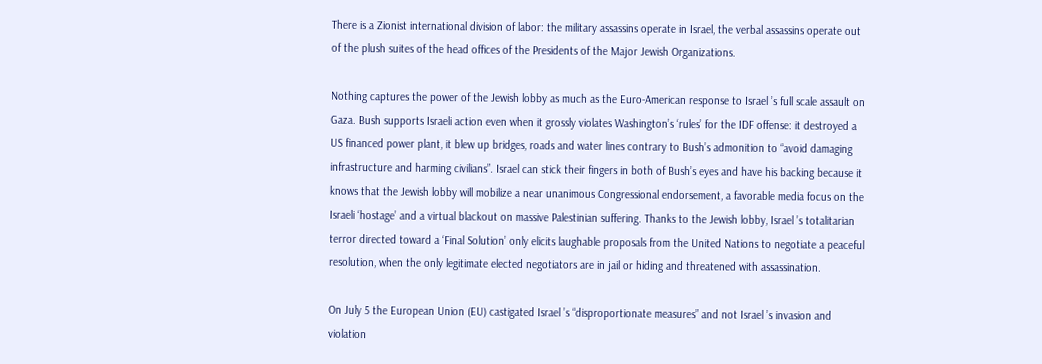There is a Zionist international division of labor: the military assassins operate in Israel, the verbal assassins operate out of the plush suites of the head offices of the Presidents of the Major Jewish Organizations.

Nothing captures the power of the Jewish lobby as much as the Euro-American response to Israel ’s full scale assault on Gaza. Bush supports Israeli action even when it grossly violates Washington’s ‘rules’ for the IDF offense: it destroyed a US financed power plant, it blew up bridges, roads and water lines contrary to Bush’s admonition to “avoid damaging infrastructure and harming civilians”. Israel can stick their fingers in both of Bush’s eyes and have his backing because it knows that the Jewish lobby will mobilize a near unanimous Congressional endorsement, a favorable media focus on the Israeli ‘hostage’ and a virtual blackout on massive Palestinian suffering. Thanks to the Jewish lobby, Israel ’s totalitarian terror directed toward a ‘Final Solution’ only elicits laughable proposals from the United Nations to negotiate a peaceful resolution, when the only legitimate elected negotiators are in jail or hiding and threatened with assassination.

On July 5 the European Union (EU) castigated Israel ’s “disproportionate measures” and not Israel ’s invasion and violation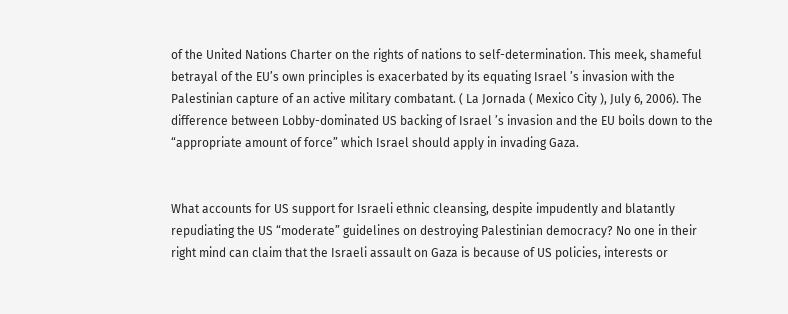of the United Nations Charter on the rights of nations to self-determination. This meek, shameful betrayal of the EU’s own principles is exacerbated by its equating Israel ’s invasion with the Palestinian capture of an active military combatant. ( La Jornada ( Mexico City ), July 6, 2006). The difference between Lobby-dominated US backing of Israel ’s invasion and the EU boils down to the “appropriate amount of force” which Israel should apply in invading Gaza.


What accounts for US support for Israeli ethnic cleansing, despite impudently and blatantly repudiating the US “moderate” guidelines on destroying Palestinian democracy? No one in their right mind can claim that the Israeli assault on Gaza is because of US policies, interests or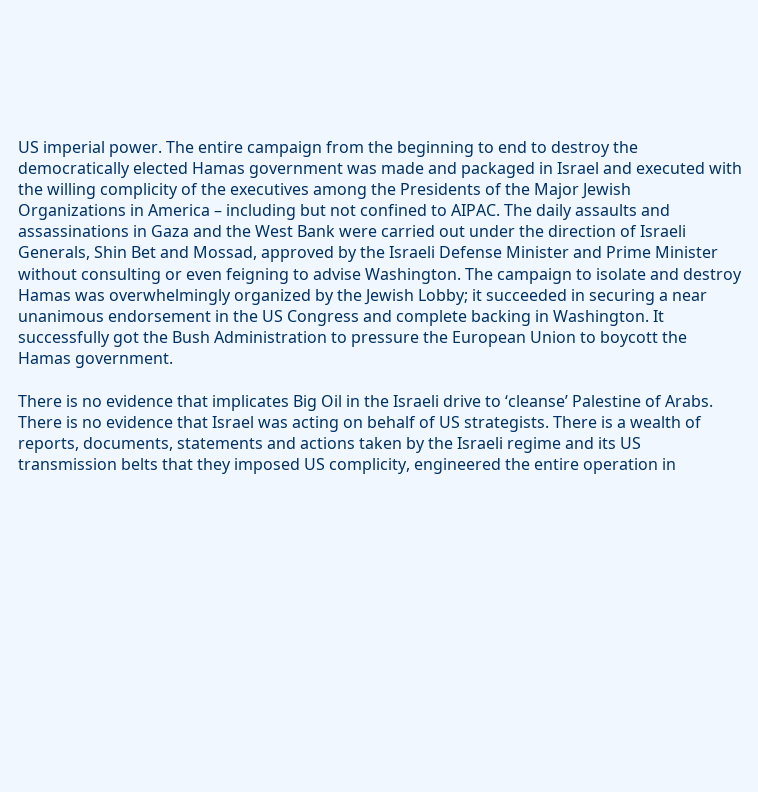US imperial power. The entire campaign from the beginning to end to destroy the democratically elected Hamas government was made and packaged in Israel and executed with the willing complicity of the executives among the Presidents of the Major Jewish Organizations in America – including but not confined to AIPAC. The daily assaults and assassinations in Gaza and the West Bank were carried out under the direction of Israeli Generals, Shin Bet and Mossad, approved by the Israeli Defense Minister and Prime Minister without consulting or even feigning to advise Washington. The campaign to isolate and destroy Hamas was overwhelmingly organized by the Jewish Lobby; it succeeded in securing a near unanimous endorsement in the US Congress and complete backing in Washington. It successfully got the Bush Administration to pressure the European Union to boycott the Hamas government.

There is no evidence that implicates Big Oil in the Israeli drive to ‘cleanse’ Palestine of Arabs. There is no evidence that Israel was acting on behalf of US strategists. There is a wealth of reports, documents, statements and actions taken by the Israeli regime and its US transmission belts that they imposed US complicity, engineered the entire operation in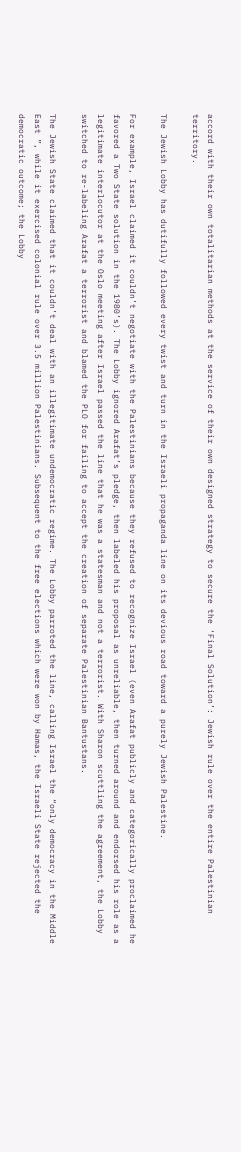accord with their own totalitarian methods at the service of their own designed strategy to secure the ‘Final Solution’: Jewish rule over the entire Palestinian territory.

The Jewish Lobby has dutifully followed every twist and turn in the Israeli propaganda line on its devious road toward a purely Jewish Palestine.

For example, Israel claimed it couldn’t negotiate with the Palestinians because they refused to recognize Israel (even Arafat publicly and categorically proclaimed he favored a Two State solution in the 1980’s). The Lobby ignored Arafat’s pledge, then labeled his proposal as unreliable, then turned around and endorsed his role as a legitimate interlocutor at the Oslo meeting after Israel passed the line that he was a statesman and not a terrorist. With Sharon scuttling the agreement, the Lobby switched to re-labeling Arafat a terrorist and blamed the PLO for failing to accept the creation of separate Palestinian Bantustans.

The Jewish State claimed that it couldn’t deal with an illegitimate undemocratic regime. The Lobby parroted the line, calling Israel the “only democracy in the Middle East ”, while it exercised colonial rule over 3.5 million Palestinians. Subsequent to the free elections which were won by Hamas, the Israeli State rejected the democratic outcome; the Lobby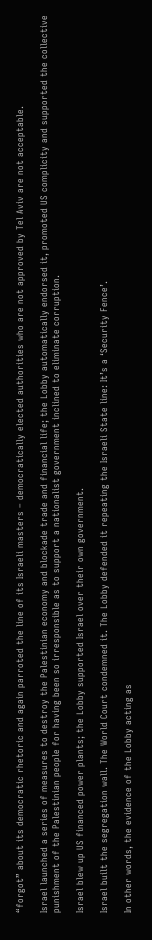“forgot” about its democratic rhetoric and again parroted the line of its Israeli masters – democratically elected authorities who are not approved by Tel Aviv are not acceptable.

Israel launched a series of measures to destroy the Palestinian economy and blockade trade and financial life; the Lobby automatically endorsed it, promoted US complicity and supported the collective punishment of the Palestinian people for having been so irresponsible as to support a nationalist government inclined to eliminate corruption.

Israel blew up US financed power plants; the Lobby supported Israel over their own government.

Israel built the segregation wall. The World Court condemned it. The Lobby defended it repeating the Israeli State line: It’s a ‘Security Fence’.

In other words, the evidence of the Lobby acting as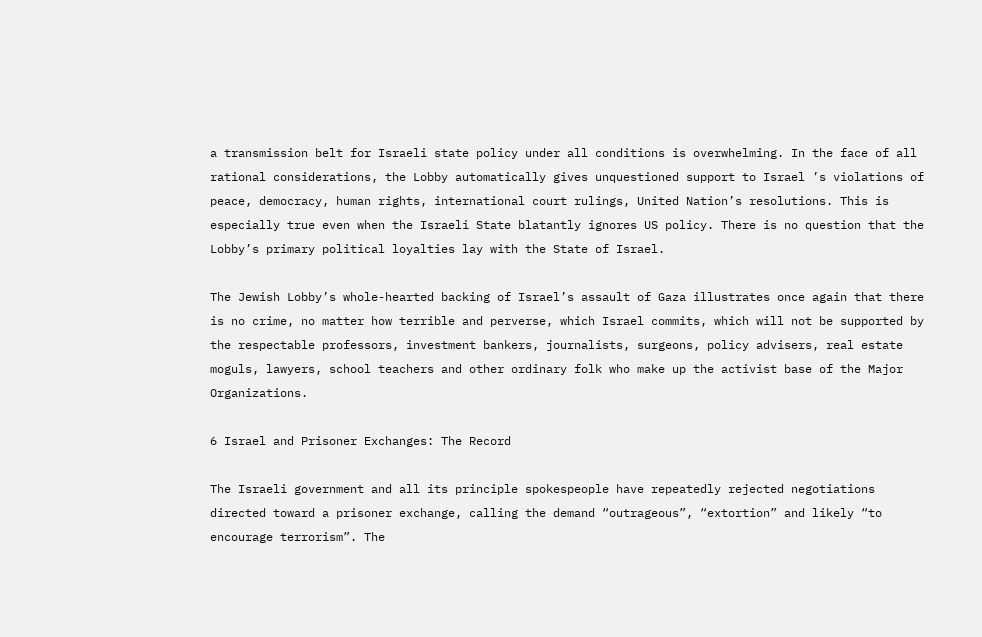a transmission belt for Israeli state policy under all conditions is overwhelming. In the face of all rational considerations, the Lobby automatically gives unquestioned support to Israel ’s violations of peace, democracy, human rights, international court rulings, United Nation’s resolutions. This is especially true even when the Israeli State blatantly ignores US policy. There is no question that the Lobby’s primary political loyalties lay with the State of Israel.

The Jewish Lobby’s whole-hearted backing of Israel’s assault of Gaza illustrates once again that there is no crime, no matter how terrible and perverse, which Israel commits, which will not be supported by the respectable professors, investment bankers, journalists, surgeons, policy advisers, real estate moguls, lawyers, school teachers and other ordinary folk who make up the activist base of the Major Organizations.

6 Israel and Prisoner Exchanges: The Record

The Israeli government and all its principle spokespeople have repeatedly rejected negotiations directed toward a prisoner exchange, calling the demand “outrageous”, “extortion” and likely “to encourage terrorism”. The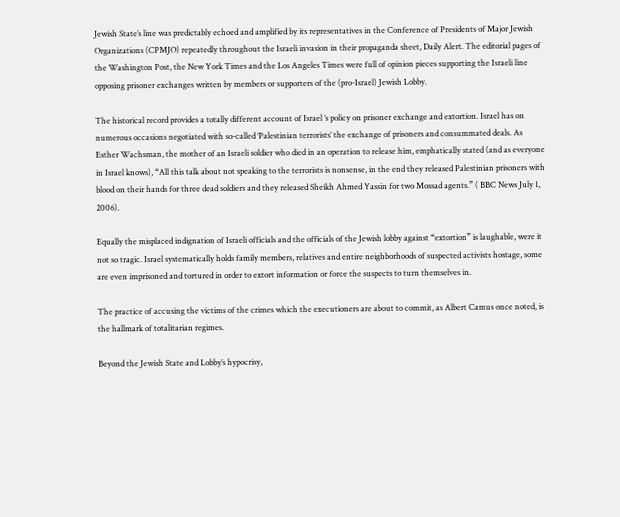Jewish State’s line was predictably echoed and amplified by its representatives in the Conference of Presidents of Major Jewish Organizations (CPMJO) repeatedly throughout the Israeli invasion in their propaganda sheet, Daily Alert. The editorial pages of the Washington Post, the New York Times and the Los Angeles Times were full of opinion pieces supporting the Israeli line opposing prisoner exchanges written by members or supporters of the (pro-Israel) Jewish Lobby.

The historical record provides a totally different account of Israel ’s policy on prisoner exchange and extortion. Israel has on numerous occasions negotiated with so-called ‘Palestinian terrorists’ the exchange of prisoners and consummated deals. As Esther Wachsman, the mother of an Israeli soldier who died in an operation to release him, emphatically stated (and as everyone in Israel knows), “All this talk about not speaking to the terrorists is nonsense, in the end they released Palestinian prisoners with blood on their hands for three dead soldiers and they released Sheikh Ahmed Yassin for two Mossad agents.” ( BBC News July 1, 2006).

Equally the misplaced indignation of Israeli officials and the officials of the Jewish lobby against “extortion” is laughable, were it not so tragic. Israel systematically holds family members, relatives and entire neighborhoods of suspected activists hostage, some are even imprisoned and tortured in order to extort information or force the suspects to turn themselves in.

The practice of accusing the victims of the crimes which the executioners are about to commit, as Albert Camus once noted, is the hallmark of totalitarian regimes.

Beyond the Jewish State and Lobby’s hypocrisy,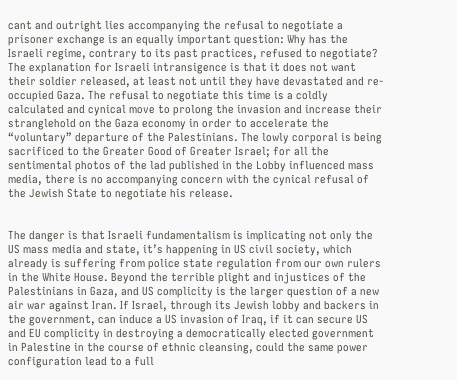cant and outright lies accompanying the refusal to negotiate a prisoner exchange is an equally important question: Why has the Israeli regime, contrary to its past practices, refused to negotiate? The explanation for Israeli intransigence is that it does not want their soldier released, at least not until they have devastated and re-occupied Gaza. The refusal to negotiate this time is a coldly calculated and cynical move to prolong the invasion and increase their stranglehold on the Gaza economy in order to accelerate the “voluntary” departure of the Palestinians. The lowly corporal is being sacrificed to the Greater Good of Greater Israel; for all the sentimental photos of the lad published in the Lobby influenced mass media, there is no accompanying concern with the cynical refusal of the Jewish State to negotiate his release.


The danger is that Israeli fundamentalism is implicating not only the US mass media and state, it’s happening in US civil society, which already is suffering from police state regulation from our own rulers in the White House. Beyond the terrible plight and injustices of the Palestinians in Gaza, and US complicity is the larger question of a new air war against Iran. If Israel, through its Jewish lobby and backers in the government, can induce a US invasion of Iraq, if it can secure US and EU complicity in destroying a democratically elected government in Palestine in the course of ethnic cleansing, could the same power configuration lead to a full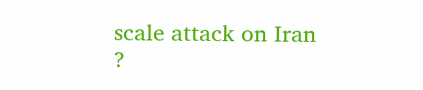scale attack on Iran ?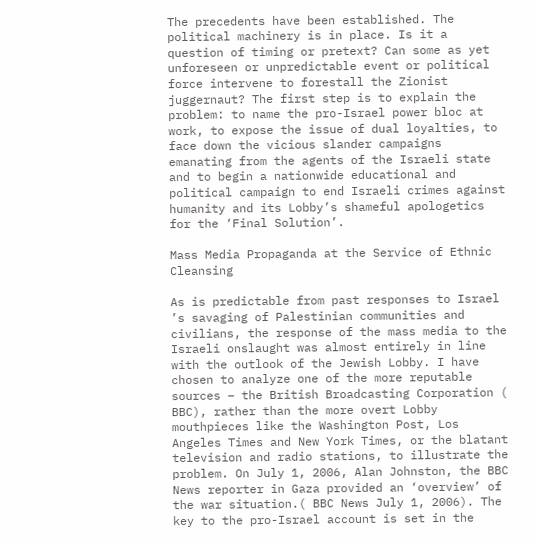The precedents have been established. The political machinery is in place. Is it a question of timing or pretext? Can some as yet unforeseen or unpredictable event or political force intervene to forestall the Zionist juggernaut? The first step is to explain the problem: to name the pro-Israel power bloc at work, to expose the issue of dual loyalties, to face down the vicious slander campaigns emanating from the agents of the Israeli state and to begin a nationwide educational and political campaign to end Israeli crimes against humanity and its Lobby’s shameful apologetics for the ‘Final Solution’.

Mass Media Propaganda at the Service of Ethnic Cleansing

As is predictable from past responses to Israel ’s savaging of Palestinian communities and civilians, the response of the mass media to the Israeli onslaught was almost entirely in line with the outlook of the Jewish Lobby. I have chosen to analyze one of the more reputable sources – the British Broadcasting Corporation ( BBC), rather than the more overt Lobby mouthpieces like the Washington Post, Los Angeles Times and New York Times, or the blatant television and radio stations, to illustrate the problem. On July 1, 2006, Alan Johnston, the BBC News reporter in Gaza provided an ‘overview’ of the war situation.( BBC News July 1, 2006). The key to the pro-Israel account is set in the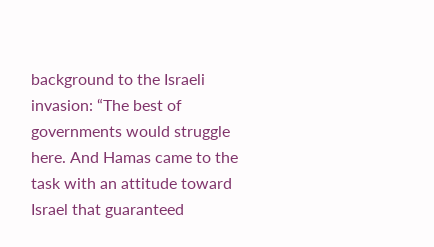background to the Israeli invasion: “The best of governments would struggle here. And Hamas came to the task with an attitude toward Israel that guaranteed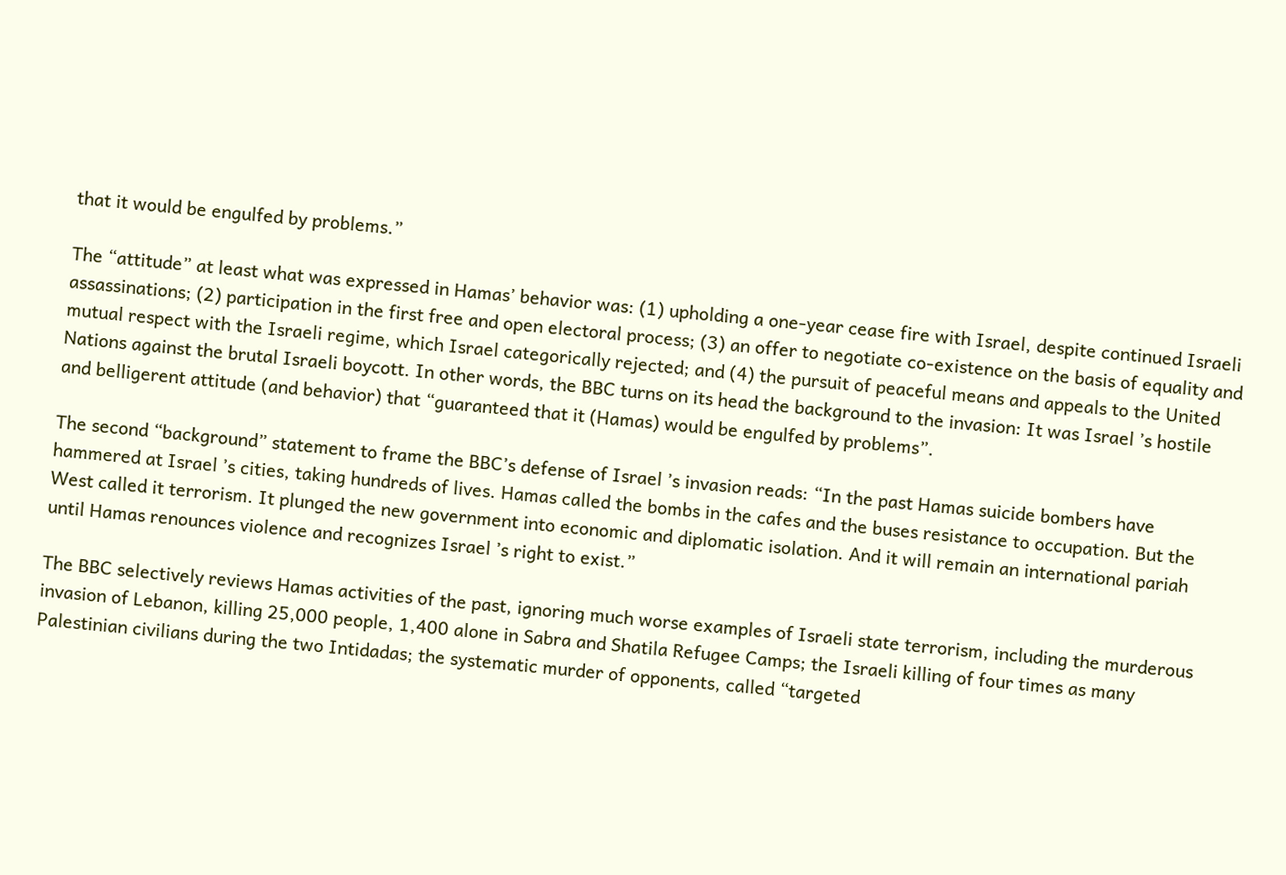that it would be engulfed by problems.”

The “attitude” at least what was expressed in Hamas’ behavior was: (1) upholding a one-year cease fire with Israel, despite continued Israeli assassinations; (2) participation in the first free and open electoral process; (3) an offer to negotiate co-existence on the basis of equality and mutual respect with the Israeli regime, which Israel categorically rejected; and (4) the pursuit of peaceful means and appeals to the United Nations against the brutal Israeli boycott. In other words, the BBC turns on its head the background to the invasion: It was Israel ’s hostile and belligerent attitude (and behavior) that “guaranteed that it (Hamas) would be engulfed by problems”.

The second “background” statement to frame the BBC’s defense of Israel ’s invasion reads: “In the past Hamas suicide bombers have hammered at Israel ’s cities, taking hundreds of lives. Hamas called the bombs in the cafes and the buses resistance to occupation. But the West called it terrorism. It plunged the new government into economic and diplomatic isolation. And it will remain an international pariah until Hamas renounces violence and recognizes Israel ’s right to exist.”

The BBC selectively reviews Hamas activities of the past, ignoring much worse examples of Israeli state terrorism, including the murderous invasion of Lebanon, killing 25,000 people, 1,400 alone in Sabra and Shatila Refugee Camps; the Israeli killing of four times as many Palestinian civilians during the two Intidadas; the systematic murder of opponents, called “targeted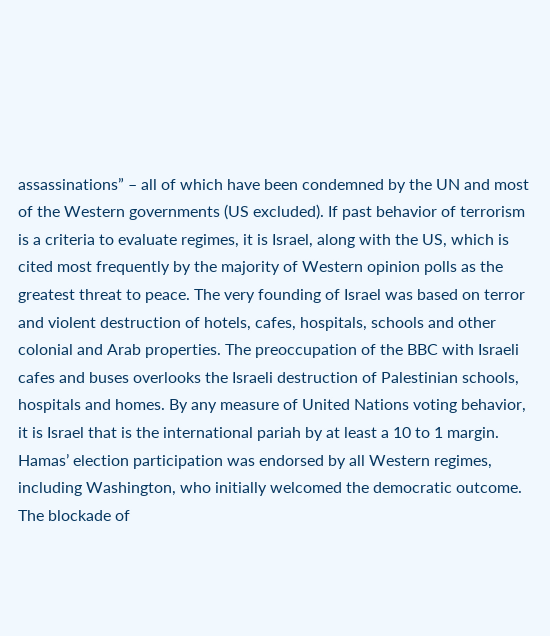assassinations” – all of which have been condemned by the UN and most of the Western governments (US excluded). If past behavior of terrorism is a criteria to evaluate regimes, it is Israel, along with the US, which is cited most frequently by the majority of Western opinion polls as the greatest threat to peace. The very founding of Israel was based on terror and violent destruction of hotels, cafes, hospitals, schools and other colonial and Arab properties. The preoccupation of the BBC with Israeli cafes and buses overlooks the Israeli destruction of Palestinian schools, hospitals and homes. By any measure of United Nations voting behavior, it is Israel that is the international pariah by at least a 10 to 1 margin. Hamas’ election participation was endorsed by all Western regimes, including Washington, who initially welcomed the democratic outcome. The blockade of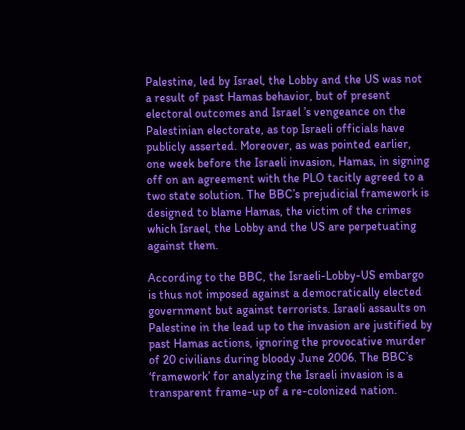Palestine, led by Israel, the Lobby and the US was not a result of past Hamas behavior, but of present electoral outcomes and Israel ’s vengeance on the Palestinian electorate, as top Israeli officials have publicly asserted. Moreover, as was pointed earlier, one week before the Israeli invasion, Hamas, in signing off on an agreement with the PLO tacitly agreed to a two state solution. The BBC’s prejudicial framework is designed to blame Hamas, the victim of the crimes which Israel, the Lobby and the US are perpetuating against them.

According to the BBC, the Israeli-Lobby-US embargo is thus not imposed against a democratically elected government but against terrorists. Israeli assaults on Palestine in the lead up to the invasion are justified by past Hamas actions, ignoring the provocative murder of 20 civilians during bloody June 2006. The BBC’s ‘framework’ for analyzing the Israeli invasion is a transparent frame-up of a re-colonized nation.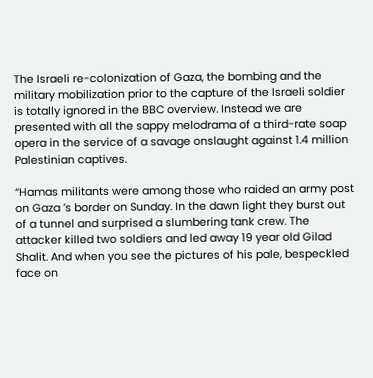The Israeli re-colonization of Gaza, the bombing and the military mobilization prior to the capture of the Israeli soldier is totally ignored in the BBC overview. Instead we are presented with all the sappy melodrama of a third-rate soap opera in the service of a savage onslaught against 1.4 million Palestinian captives.

“Hamas militants were among those who raided an army post on Gaza ’s border on Sunday. In the dawn light they burst out of a tunnel and surprised a slumbering tank crew. The attacker killed two soldiers and led away 19 year old Gilad Shalit. And when you see the pictures of his pale, bespeckled face on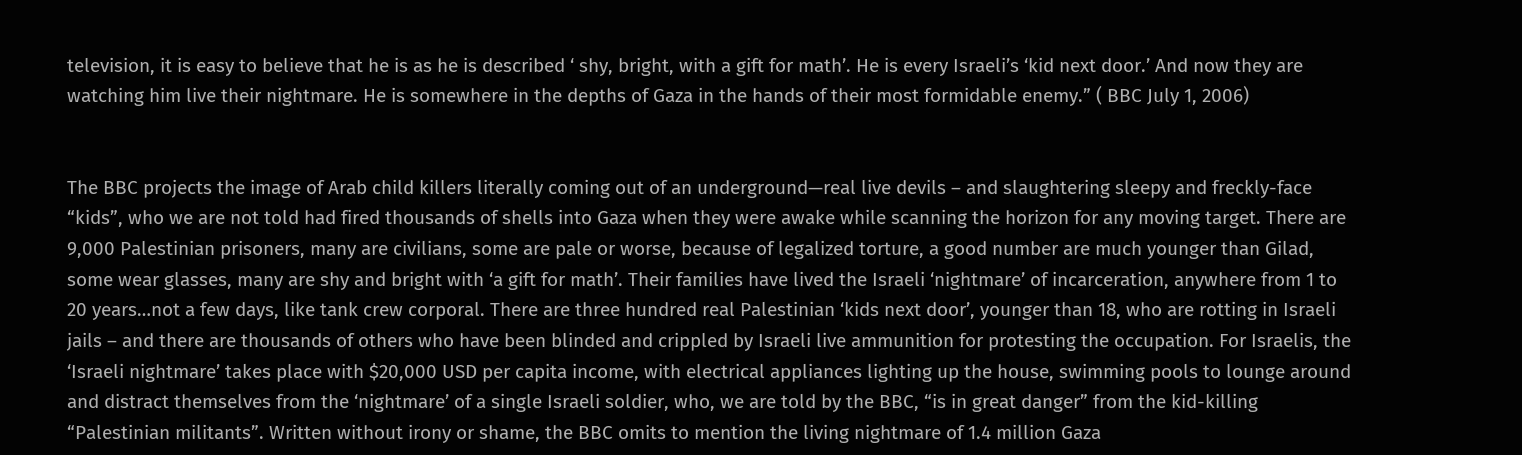television, it is easy to believe that he is as he is described ‘ shy, bright, with a gift for math’. He is every Israeli’s ‘kid next door.’ And now they are watching him live their nightmare. He is somewhere in the depths of Gaza in the hands of their most formidable enemy.” ( BBC July 1, 2006)


The BBC projects the image of Arab child killers literally coming out of an underground—real live devils – and slaughtering sleepy and freckly-face “kids”, who we are not told had fired thousands of shells into Gaza when they were awake while scanning the horizon for any moving target. There are 9,000 Palestinian prisoners, many are civilians, some are pale or worse, because of legalized torture, a good number are much younger than Gilad, some wear glasses, many are shy and bright with ‘a gift for math’. Their families have lived the Israeli ‘nightmare’ of incarceration, anywhere from 1 to 20 years…not a few days, like tank crew corporal. There are three hundred real Palestinian ‘kids next door’, younger than 18, who are rotting in Israeli jails – and there are thousands of others who have been blinded and crippled by Israeli live ammunition for protesting the occupation. For Israelis, the ‘Israeli nightmare’ takes place with $20,000 USD per capita income, with electrical appliances lighting up the house, swimming pools to lounge around and distract themselves from the ‘nightmare’ of a single Israeli soldier, who, we are told by the BBC, “is in great danger” from the kid-killing “Palestinian militants”. Written without irony or shame, the BBC omits to mention the living nightmare of 1.4 million Gaza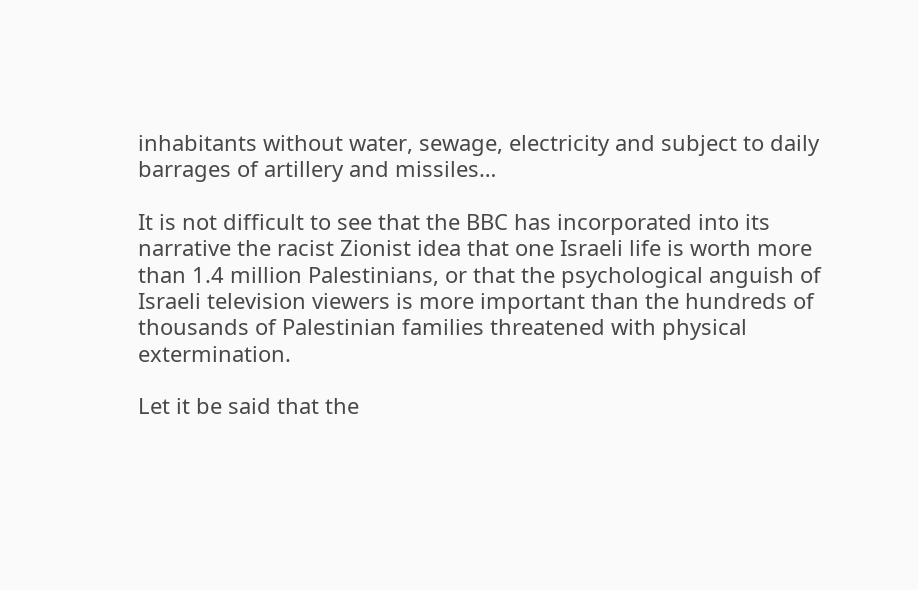inhabitants without water, sewage, electricity and subject to daily barrages of artillery and missiles…

It is not difficult to see that the BBC has incorporated into its narrative the racist Zionist idea that one Israeli life is worth more than 1.4 million Palestinians, or that the psychological anguish of Israeli television viewers is more important than the hundreds of thousands of Palestinian families threatened with physical extermination.

Let it be said that the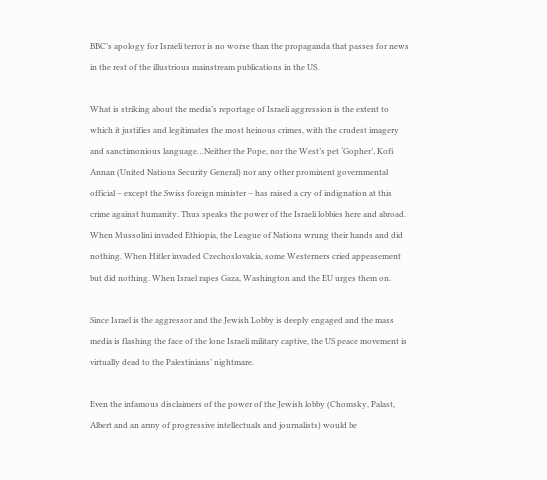BBC’s apology for Israeli terror is no worse than the propaganda that passes for news in the rest of the illustrious mainstream publications in the US.

What is striking about the media’s reportage of Israeli aggression is the extent to which it justifies and legitimates the most heinous crimes, with the crudest imagery and sanctimonious language…Neither the Pope, nor the West’s pet ‘Gopher’, Kofi Annan (United Nations Security General) nor any other prominent governmental official – except the Swiss foreign minister – has raised a cry of indignation at this crime against humanity. Thus speaks the power of the Israeli lobbies here and abroad. When Mussolini invaded Ethiopia, the League of Nations wrung their hands and did nothing. When Hitler invaded Czechoslovakia, some Westerners cried appeasement but did nothing. When Israel rapes Gaza, Washington and the EU urges them on.

Since Israel is the aggressor and the Jewish Lobby is deeply engaged and the mass media is flashing the face of the lone Israeli military captive, the US peace movement is virtually dead to the Palestinians’ nightmare.

Even the infamous disclaimers of the power of the Jewish lobby (Chomsky, Palast, Albert and an army of progressive intellectuals and journalists) would be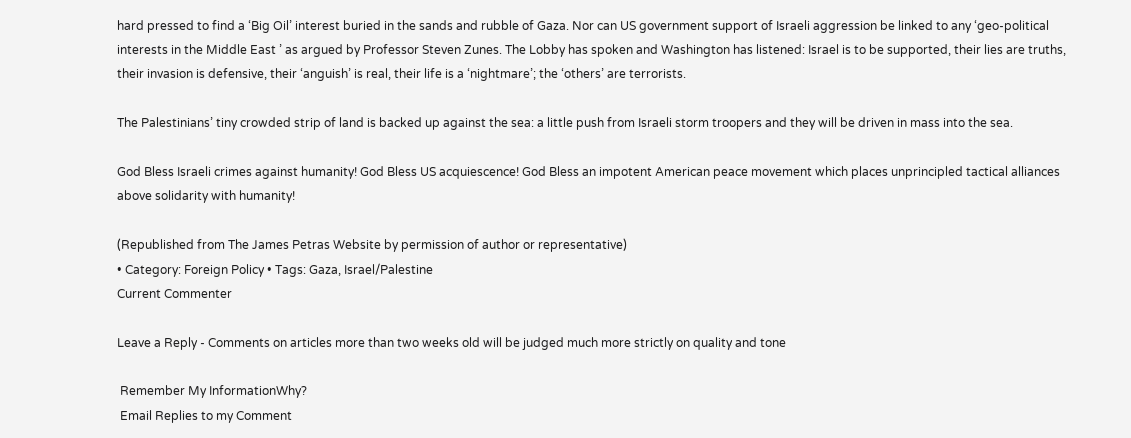hard pressed to find a ‘Big Oil’ interest buried in the sands and rubble of Gaza. Nor can US government support of Israeli aggression be linked to any ‘geo-political interests in the Middle East ’ as argued by Professor Steven Zunes. The Lobby has spoken and Washington has listened: Israel is to be supported, their lies are truths, their invasion is defensive, their ‘anguish’ is real, their life is a ‘nightmare’; the ‘others’ are terrorists.

The Palestinians’ tiny crowded strip of land is backed up against the sea: a little push from Israeli storm troopers and they will be driven in mass into the sea.

God Bless Israeli crimes against humanity! God Bless US acquiescence! God Bless an impotent American peace movement which places unprincipled tactical alliances above solidarity with humanity!

(Republished from The James Petras Website by permission of author or representative)
• Category: Foreign Policy • Tags: Gaza, Israel/Palestine
Current Commenter

Leave a Reply - Comments on articles more than two weeks old will be judged much more strictly on quality and tone

 Remember My InformationWhy?
 Email Replies to my Comment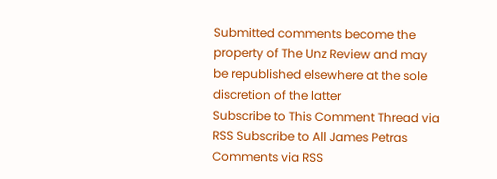Submitted comments become the property of The Unz Review and may be republished elsewhere at the sole discretion of the latter
Subscribe to This Comment Thread via RSS Subscribe to All James Petras Comments via RSS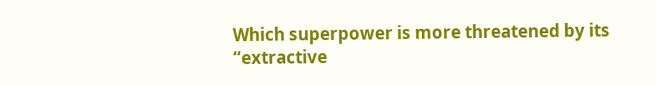Which superpower is more threatened by its “extractive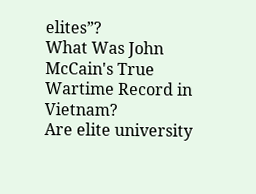elites”?
What Was John McCain's True Wartime Record in Vietnam?
Are elite university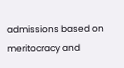admissions based on meritocracy and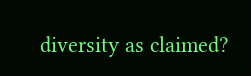diversity as claimed?